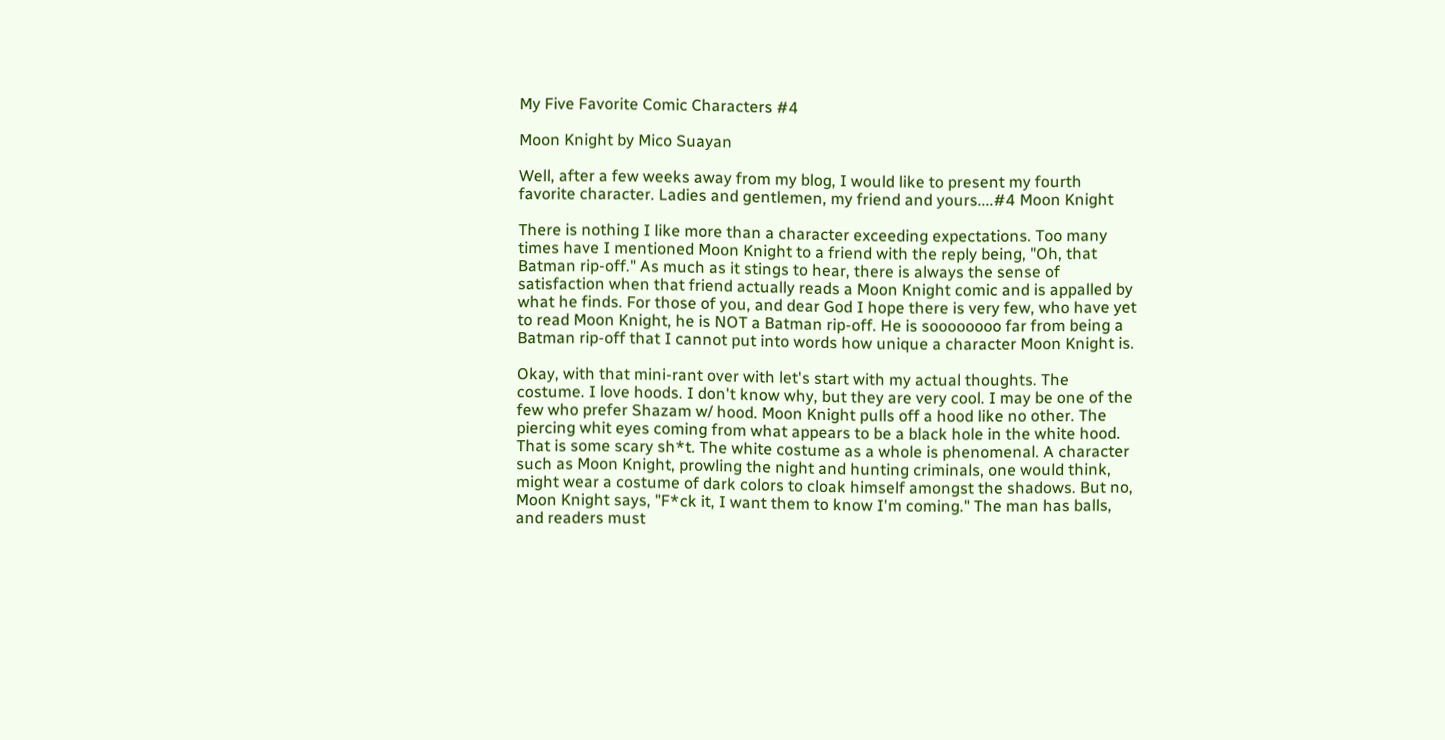My Five Favorite Comic Characters #4

Moon Knight by Mico Suayan

Well, after a few weeks away from my blog, I would like to present my fourth favorite character. Ladies and gentlemen, my friend and yours....#4 Moon Knight

There is nothing I like more than a character exceeding expectations. Too many times have I mentioned Moon Knight to a friend with the reply being, "Oh, that Batman rip-off." As much as it stings to hear, there is always the sense of satisfaction when that friend actually reads a Moon Knight comic and is appalled by what he finds. For those of you, and dear God I hope there is very few, who have yet to read Moon Knight, he is NOT a Batman rip-off. He is soooooooo far from being a Batman rip-off that I cannot put into words how unique a character Moon Knight is.

Okay, with that mini-rant over with let's start with my actual thoughts. The costume. I love hoods. I don't know why, but they are very cool. I may be one of the few who prefer Shazam w/ hood. Moon Knight pulls off a hood like no other. The piercing whit eyes coming from what appears to be a black hole in the white hood. That is some scary sh*t. The white costume as a whole is phenomenal. A character such as Moon Knight, prowling the night and hunting criminals, one would think, might wear a costume of dark colors to cloak himself amongst the shadows. But no, Moon Knight says, "F*ck it, I want them to know I'm coming." The man has balls, and readers must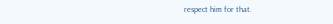respect him for that.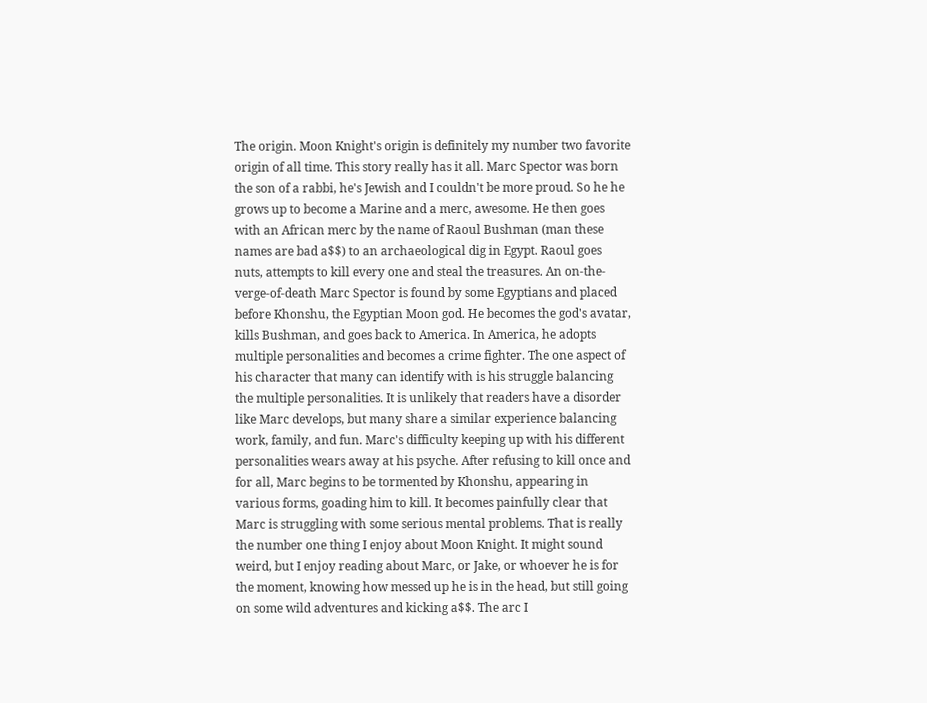The origin. Moon Knight's origin is definitely my number two favorite origin of all time. This story really has it all. Marc Spector was born the son of a rabbi, he's Jewish and I couldn't be more proud. So he he grows up to become a Marine and a merc, awesome. He then goes with an African merc by the name of Raoul Bushman (man these names are bad a$$) to an archaeological dig in Egypt. Raoul goes nuts, attempts to kill every one and steal the treasures. An on-the-verge-of-death Marc Spector is found by some Egyptians and placed before Khonshu, the Egyptian Moon god. He becomes the god's avatar, kills Bushman, and goes back to America. In America, he adopts multiple personalities and becomes a crime fighter. The one aspect of his character that many can identify with is his struggle balancing the multiple personalities. It is unlikely that readers have a disorder like Marc develops, but many share a similar experience balancing work, family, and fun. Marc's difficulty keeping up with his different personalities wears away at his psyche. After refusing to kill once and for all, Marc begins to be tormented by Khonshu, appearing in various forms, goading him to kill. It becomes painfully clear that Marc is struggling with some serious mental problems. That is really the number one thing I enjoy about Moon Knight. It might sound weird, but I enjoy reading about Marc, or Jake, or whoever he is for the moment, knowing how messed up he is in the head, but still going on some wild adventures and kicking a$$. The arc I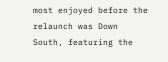most enjoyed before the relaunch was Down South, featuring the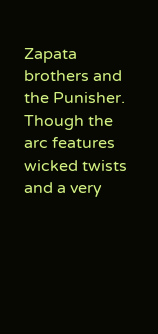Zapata brothers and the Punisher. Though the arc features wicked twists and a very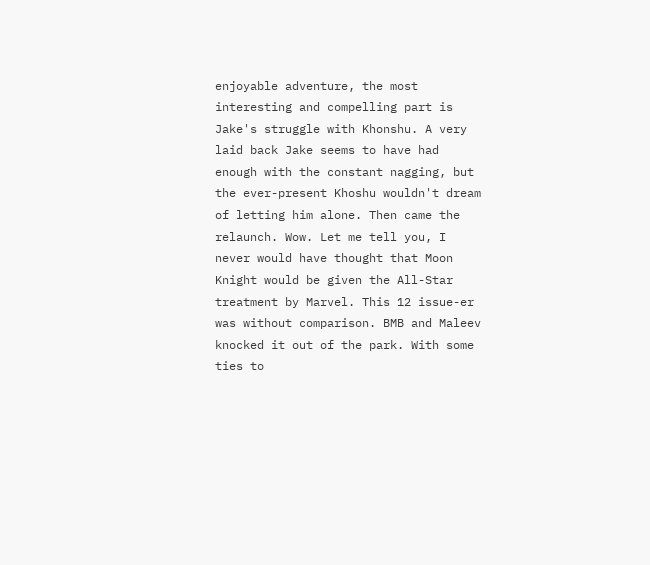enjoyable adventure, the most interesting and compelling part is Jake's struggle with Khonshu. A very laid back Jake seems to have had enough with the constant nagging, but the ever-present Khoshu wouldn't dream of letting him alone. Then came the relaunch. Wow. Let me tell you, I never would have thought that Moon Knight would be given the All-Star treatment by Marvel. This 12 issue-er was without comparison. BMB and Maleev knocked it out of the park. With some ties to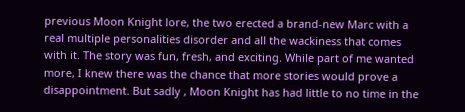previous Moon Knight lore, the two erected a brand-new Marc with a real multiple personalities disorder and all the wackiness that comes with it. The story was fun, fresh, and exciting. While part of me wanted more, I knew there was the chance that more stories would prove a disappointment. But sadly , Moon Knight has had little to no time in the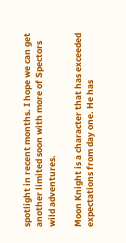spotlight in recent months. I hope we can get another limited soon with more of Spectors wild adventures.

Moon Knight is a character that has exceeded expectations from day one. He has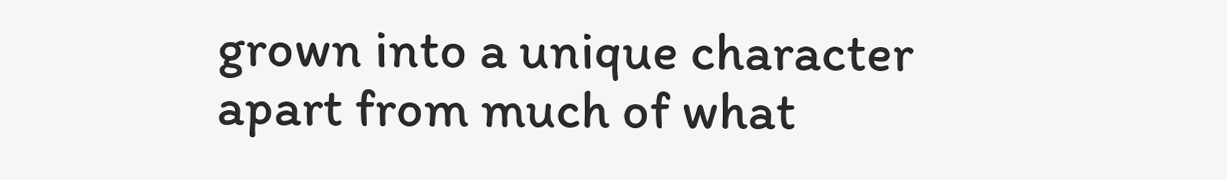grown into a unique character apart from much of what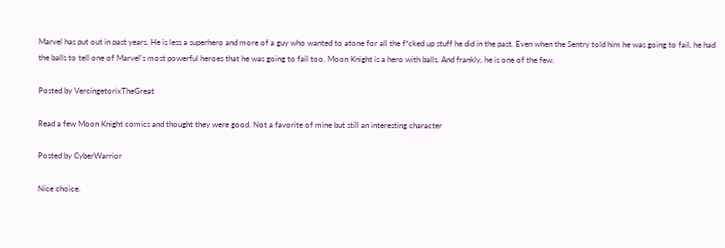Marvel has put out in past years. He is less a superhero and more of a guy who wanted to atone for all the f*cked up stuff he did in the past. Even when the Sentry told him he was going to fail, he had the balls to tell one of Marvel's most powerful heroes that he was going to fail too. Moon Knight is a hero with balls. And frankly, he is one of the few.

Posted by VercingetorixTheGreat

Read a few Moon Knight comics and thought they were good. Not a favorite of mine but still an interesting character

Posted by CyberWarrior

Nice choice.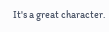It's a great character.